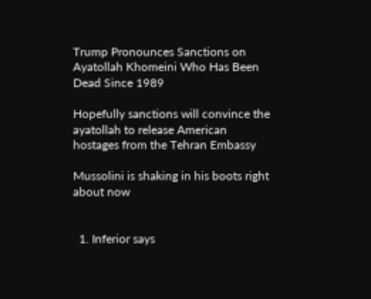Trump Pronounces Sanctions on Ayatollah Khomeini Who Has Been Dead Since 1989

Hopefully sanctions will convince the ayatollah to release American hostages from the Tehran Embassy

Mussolini is shaking in his boots right about now


  1. Inferior says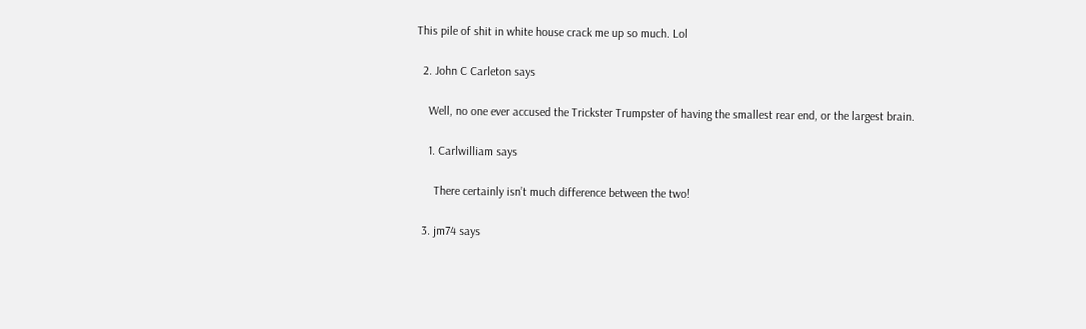This pile of shit in white house crack me up so much. Lol

  2. John C Carleton says

    Well, no one ever accused the Trickster Trumpster of having the smallest rear end, or the largest brain.

    1. Carlwilliam says

      There certainly isn’t much difference between the two!

  3. jm74 says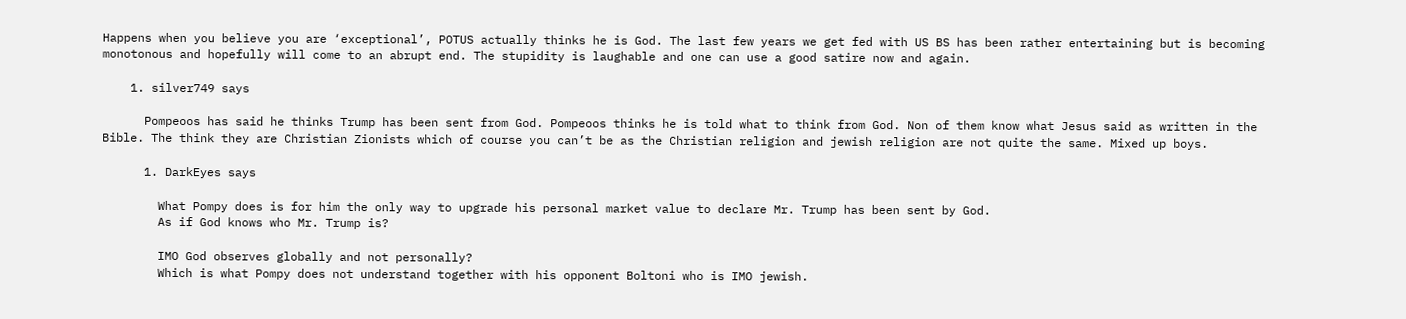Happens when you believe you are ‘exceptional’, POTUS actually thinks he is God. The last few years we get fed with US BS has been rather entertaining but is becoming monotonous and hopefully will come to an abrupt end. The stupidity is laughable and one can use a good satire now and again.

    1. silver749 says

      Pompeoos has said he thinks Trump has been sent from God. Pompeoos thinks he is told what to think from God. Non of them know what Jesus said as written in the Bible. The think they are Christian Zionists which of course you can’t be as the Christian religion and jewish religion are not quite the same. Mixed up boys.

      1. DarkEyes says

        What Pompy does is for him the only way to upgrade his personal market value to declare Mr. Trump has been sent by God.
        As if God knows who Mr. Trump is?

        IMO God observes globally and not personally?
        Which is what Pompy does not understand together with his opponent Boltoni who is IMO jewish.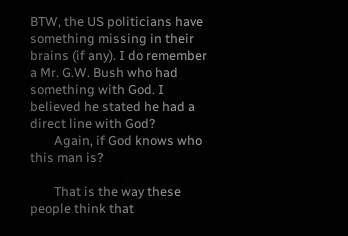BTW, the US politicians have something missing in their brains (if any). I do remember a Mr. G.W. Bush who had something with God. I believed he stated he had a direct line with God?
        Again, if God knows who this man is?

        That is the way these people think that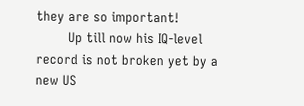they are so important!
        Up till now his IQ-level record is not broken yet by a new US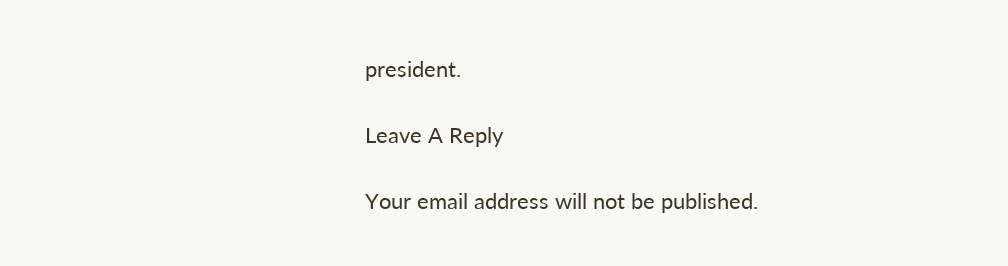president.

Leave A Reply

Your email address will not be published.